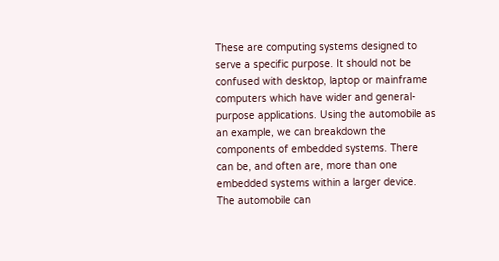These are computing systems designed to serve a specific purpose. It should not be confused with desktop, laptop or mainframe computers which have wider and general-purpose applications. Using the automobile as an example, we can breakdown the components of embedded systems. There can be, and often are, more than one embedded systems within a larger device. The automobile can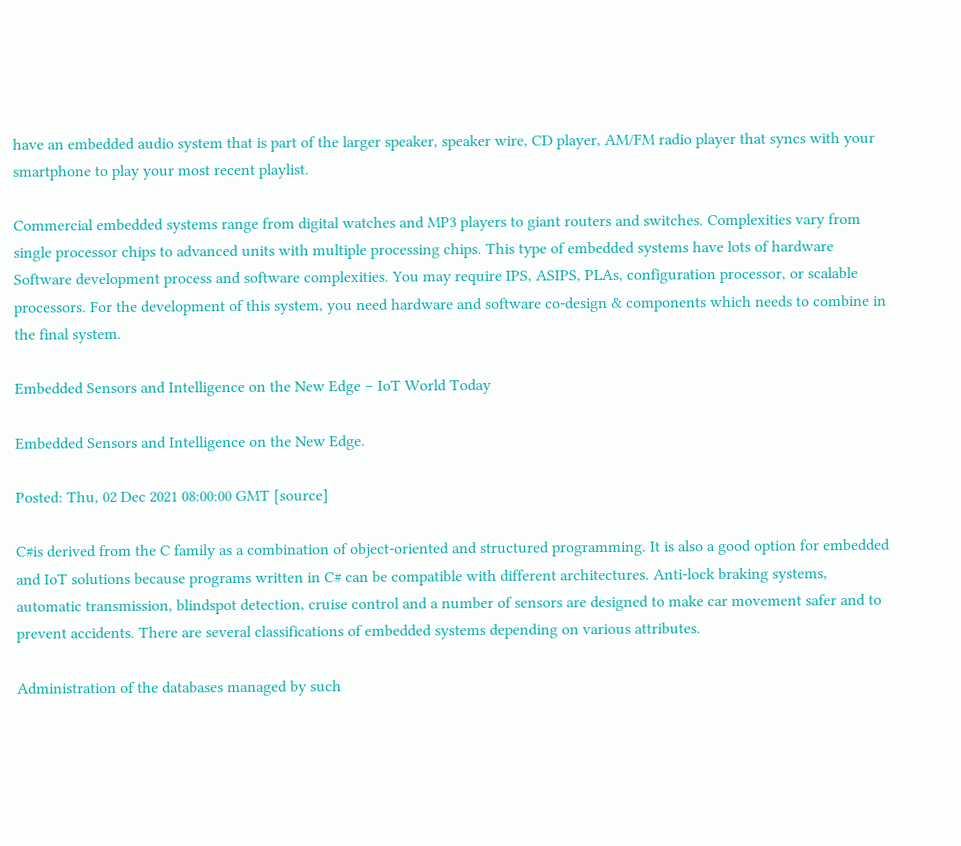have an embedded audio system that is part of the larger speaker, speaker wire, CD player, AM/FM radio player that syncs with your smartphone to play your most recent playlist.

Commercial embedded systems range from digital watches and MP3 players to giant routers and switches. Complexities vary from single processor chips to advanced units with multiple processing chips. This type of embedded systems have lots of hardware Software development process and software complexities. You may require IPS, ASIPS, PLAs, configuration processor, or scalable processors. For the development of this system, you need hardware and software co-design & components which needs to combine in the final system.

Embedded Sensors and Intelligence on the New Edge – IoT World Today

Embedded Sensors and Intelligence on the New Edge.

Posted: Thu, 02 Dec 2021 08:00:00 GMT [source]

C#is derived from the C family as a combination of object-oriented and structured programming. It is also a good option for embedded and IoT solutions because programs written in C# can be compatible with different architectures. Anti-lock braking systems, automatic transmission, blindspot detection, cruise control and a number of sensors are designed to make car movement safer and to prevent accidents. There are several classifications of embedded systems depending on various attributes.

Administration of the databases managed by such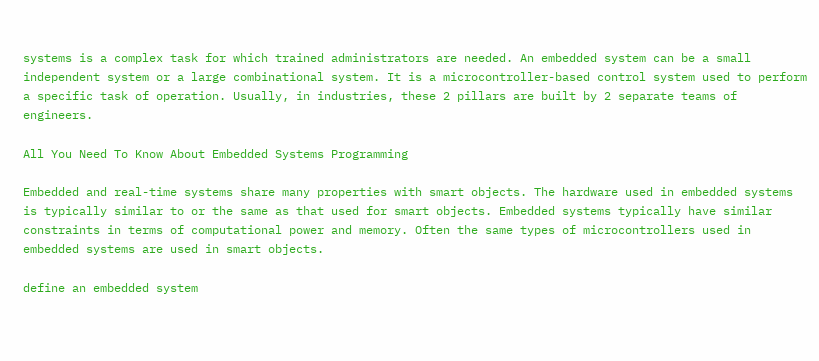systems is a complex task for which trained administrators are needed. An embedded system can be a small independent system or a large combinational system. It is a microcontroller-based control system used to perform a specific task of operation. Usually, in industries, these 2 pillars are built by 2 separate teams of engineers.

All You Need To Know About Embedded Systems Programming

Embedded and real-time systems share many properties with smart objects. The hardware used in embedded systems is typically similar to or the same as that used for smart objects. Embedded systems typically have similar constraints in terms of computational power and memory. Often the same types of microcontrollers used in embedded systems are used in smart objects.

define an embedded system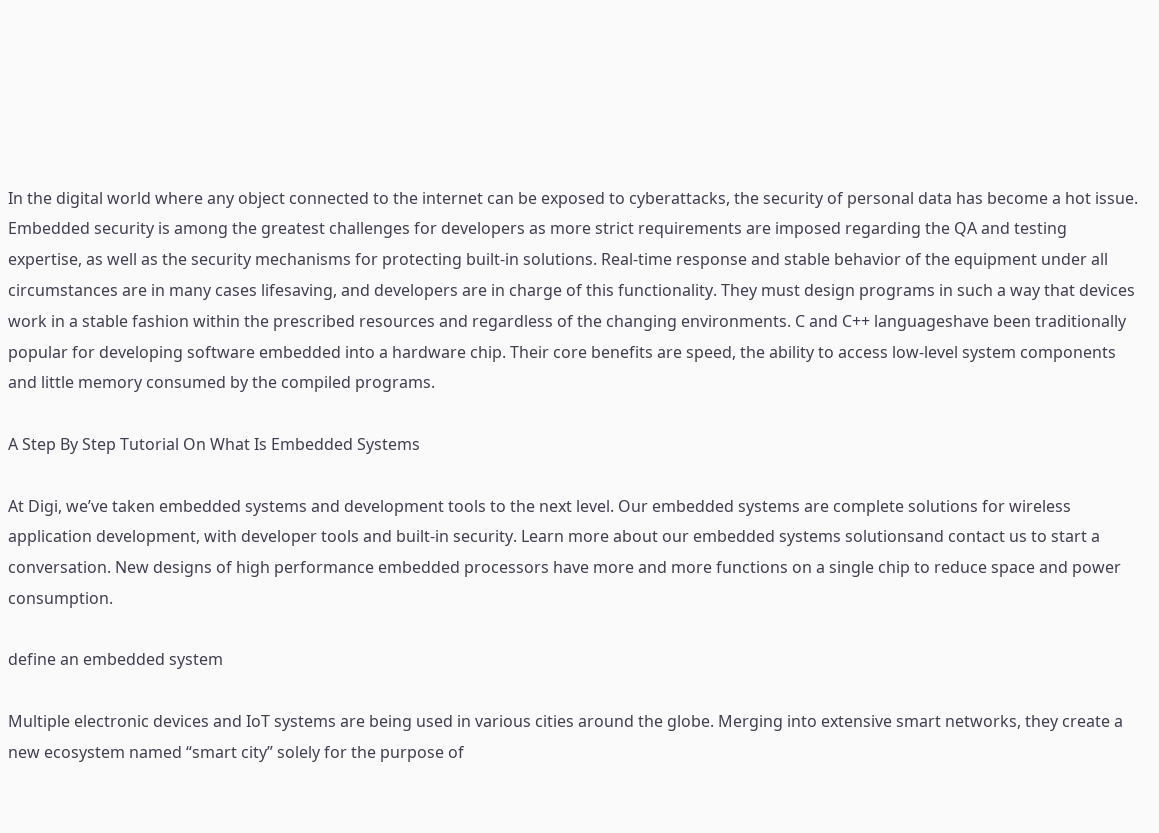In the digital world where any object connected to the internet can be exposed to cyberattacks, the security of personal data has become a hot issue. Embedded security is among the greatest challenges for developers as more strict requirements are imposed regarding the QA and testing expertise, as well as the security mechanisms for protecting built-in solutions. Real-time response and stable behavior of the equipment under all circumstances are in many cases lifesaving, and developers are in charge of this functionality. They must design programs in such a way that devices work in a stable fashion within the prescribed resources and regardless of the changing environments. C and C++ languageshave been traditionally popular for developing software embedded into a hardware chip. Their core benefits are speed, the ability to access low-level system components and little memory consumed by the compiled programs.

A Step By Step Tutorial On What Is Embedded Systems

At Digi, we’ve taken embedded systems and development tools to the next level. Our embedded systems are complete solutions for wireless application development, with developer tools and built-in security. Learn more about our embedded systems solutionsand contact us to start a conversation. New designs of high performance embedded processors have more and more functions on a single chip to reduce space and power consumption.

define an embedded system

Multiple electronic devices and IoT systems are being used in various cities around the globe. Merging into extensive smart networks, they create a new ecosystem named “smart city” solely for the purpose of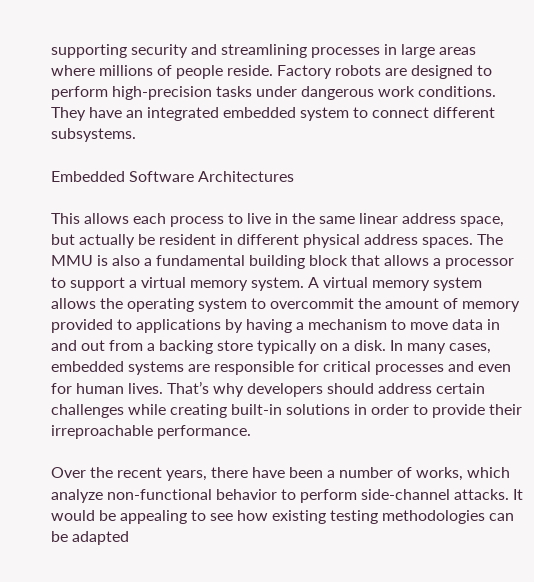supporting security and streamlining processes in large areas where millions of people reside. Factory robots are designed to perform high-precision tasks under dangerous work conditions. They have an integrated embedded system to connect different subsystems.

Embedded Software Architectures

This allows each process to live in the same linear address space, but actually be resident in different physical address spaces. The MMU is also a fundamental building block that allows a processor to support a virtual memory system. A virtual memory system allows the operating system to overcommit the amount of memory provided to applications by having a mechanism to move data in and out from a backing store typically on a disk. In many cases, embedded systems are responsible for critical processes and even for human lives. That’s why developers should address certain challenges while creating built-in solutions in order to provide their irreproachable performance.

Over the recent years, there have been a number of works, which analyze non-functional behavior to perform side-channel attacks. It would be appealing to see how existing testing methodologies can be adapted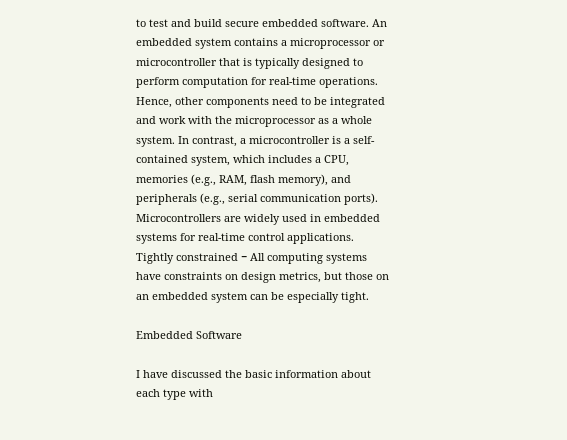to test and build secure embedded software. An embedded system contains a microprocessor or microcontroller that is typically designed to perform computation for real-time operations. Hence, other components need to be integrated and work with the microprocessor as a whole system. In contrast, a microcontroller is a self-contained system, which includes a CPU, memories (e.g., RAM, flash memory), and peripherals (e.g., serial communication ports). Microcontrollers are widely used in embedded systems for real-time control applications. Tightly constrained − All computing systems have constraints on design metrics, but those on an embedded system can be especially tight.

Embedded Software

I have discussed the basic information about each type with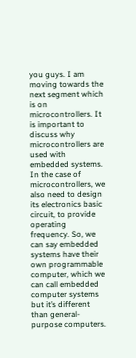you guys. I am moving towards the next segment which is on microcontrollers. It is important to discuss why microcontrollers are used with embedded systems. In the case of microcontrollers, we also need to design its electronics basic circuit, to provide operating frequency. So, we can say embedded systems have their own programmable computer, which we can call embedded computer systems but it’s different than general-purpose computers.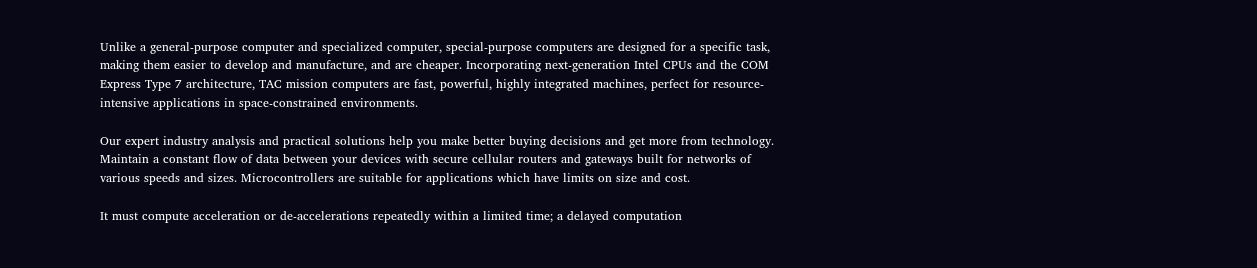Unlike a general-purpose computer and specialized computer, special-purpose computers are designed for a specific task, making them easier to develop and manufacture, and are cheaper. Incorporating next-generation Intel CPUs and the COM Express Type 7 architecture, TAC mission computers are fast, powerful, highly integrated machines, perfect for resource-intensive applications in space-constrained environments.

Our expert industry analysis and practical solutions help you make better buying decisions and get more from technology. Maintain a constant flow of data between your devices with secure cellular routers and gateways built for networks of various speeds and sizes. Microcontrollers are suitable for applications which have limits on size and cost.

It must compute acceleration or de-accelerations repeatedly within a limited time; a delayed computation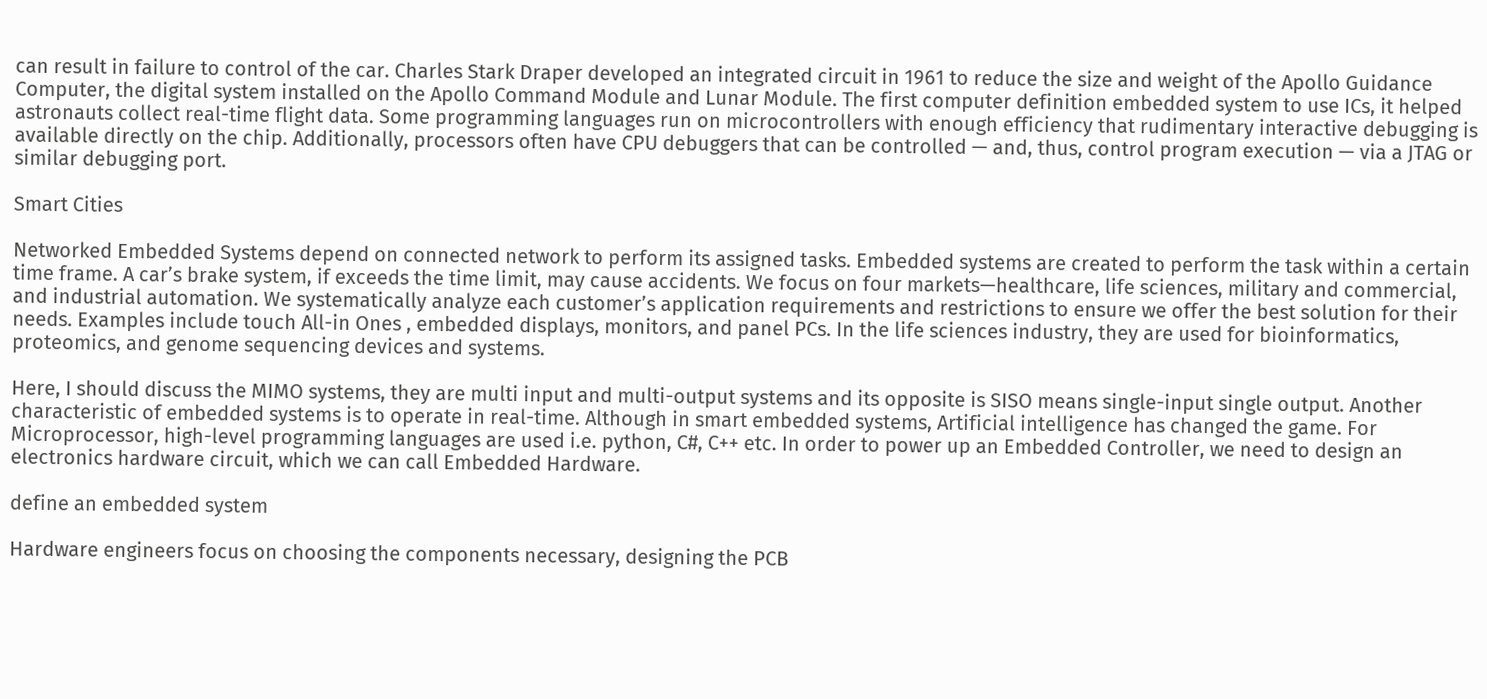can result in failure to control of the car. Charles Stark Draper developed an integrated circuit in 1961 to reduce the size and weight of the Apollo Guidance Computer, the digital system installed on the Apollo Command Module and Lunar Module. The first computer definition embedded system to use ICs, it helped astronauts collect real-time flight data. Some programming languages run on microcontrollers with enough efficiency that rudimentary interactive debugging is available directly on the chip. Additionally, processors often have CPU debuggers that can be controlled — and, thus, control program execution — via a JTAG or similar debugging port.

Smart Cities

Networked Embedded Systems depend on connected network to perform its assigned tasks. Embedded systems are created to perform the task within a certain time frame. A car’s brake system, if exceeds the time limit, may cause accidents. We focus on four markets—healthcare, life sciences, military and commercial, and industrial automation. We systematically analyze each customer’s application requirements and restrictions to ensure we offer the best solution for their needs. Examples include touch All-in Ones , embedded displays, monitors, and panel PCs. In the life sciences industry, they are used for bioinformatics, proteomics, and genome sequencing devices and systems.

Here, I should discuss the MIMO systems, they are multi input and multi-output systems and its opposite is SISO means single-input single output. Another characteristic of embedded systems is to operate in real-time. Although in smart embedded systems, Artificial intelligence has changed the game. For Microprocessor, high-level programming languages are used i.e. python, C#, C++ etc. In order to power up an Embedded Controller, we need to design an electronics hardware circuit, which we can call Embedded Hardware.

define an embedded system

Hardware engineers focus on choosing the components necessary, designing the PCB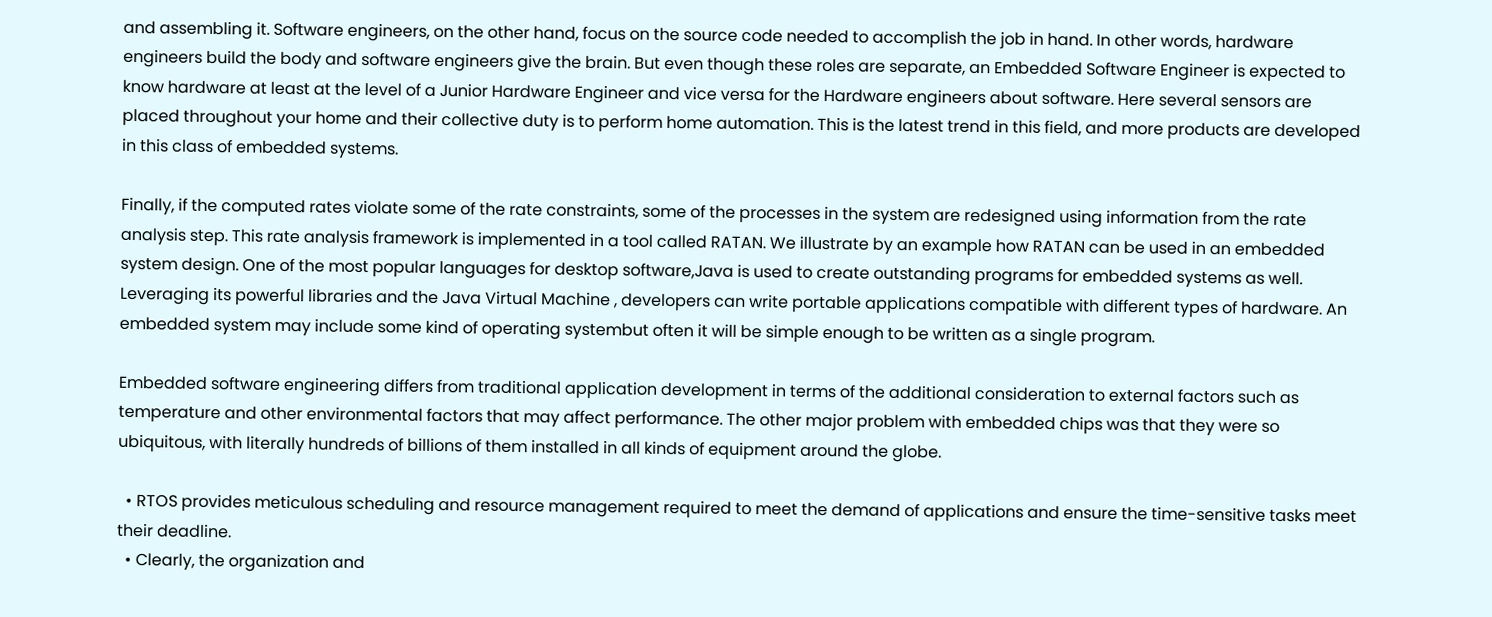and assembling it. Software engineers, on the other hand, focus on the source code needed to accomplish the job in hand. In other words, hardware engineers build the body and software engineers give the brain. But even though these roles are separate, an Embedded Software Engineer is expected to know hardware at least at the level of a Junior Hardware Engineer and vice versa for the Hardware engineers about software. Here several sensors are placed throughout your home and their collective duty is to perform home automation. This is the latest trend in this field, and more products are developed in this class of embedded systems.

Finally, if the computed rates violate some of the rate constraints, some of the processes in the system are redesigned using information from the rate analysis step. This rate analysis framework is implemented in a tool called RATAN. We illustrate by an example how RATAN can be used in an embedded system design. One of the most popular languages for desktop software,Java is used to create outstanding programs for embedded systems as well. Leveraging its powerful libraries and the Java Virtual Machine , developers can write portable applications compatible with different types of hardware. An embedded system may include some kind of operating systembut often it will be simple enough to be written as a single program.

Embedded software engineering differs from traditional application development in terms of the additional consideration to external factors such as temperature and other environmental factors that may affect performance. The other major problem with embedded chips was that they were so ubiquitous, with literally hundreds of billions of them installed in all kinds of equipment around the globe.

  • RTOS provides meticulous scheduling and resource management required to meet the demand of applications and ensure the time-sensitive tasks meet their deadline.
  • Clearly, the organization and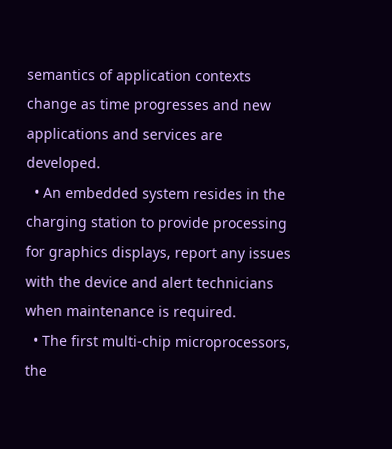semantics of application contexts change as time progresses and new applications and services are developed.
  • An embedded system resides in the charging station to provide processing for graphics displays, report any issues with the device and alert technicians when maintenance is required.
  • The first multi-chip microprocessors, the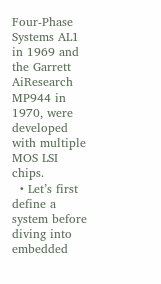Four-Phase Systems AL1 in 1969 and the Garrett AiResearch MP944 in 1970, were developed with multiple MOS LSI chips.
  • Let’s first define a system before diving into embedded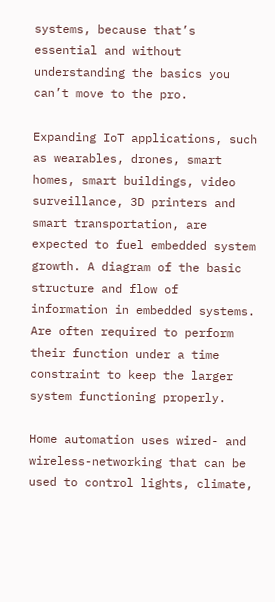systems, because that’s essential and without understanding the basics you can’t move to the pro.

Expanding IoT applications, such as wearables, drones, smart homes, smart buildings, video surveillance, 3D printers and smart transportation, are expected to fuel embedded system growth. A diagram of the basic structure and flow of information in embedded systems. Are often required to perform their function under a time constraint to keep the larger system functioning properly.

Home automation uses wired- and wireless-networking that can be used to control lights, climate,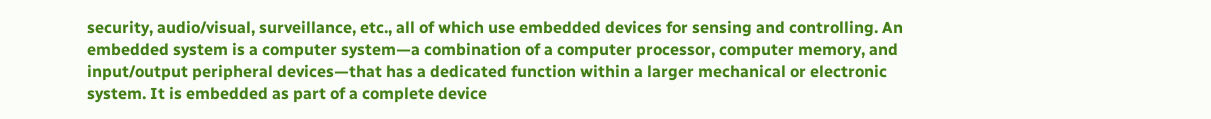security, audio/visual, surveillance, etc., all of which use embedded devices for sensing and controlling. An embedded system is a computer system—a combination of a computer processor, computer memory, and input/output peripheral devices—that has a dedicated function within a larger mechanical or electronic system. It is embedded as part of a complete device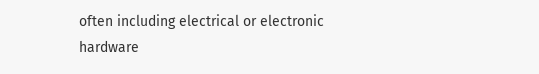often including electrical or electronic hardware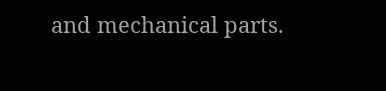and mechanical parts.